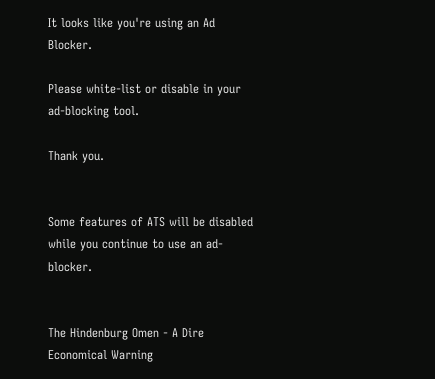It looks like you're using an Ad Blocker.

Please white-list or disable in your ad-blocking tool.

Thank you.


Some features of ATS will be disabled while you continue to use an ad-blocker.


The Hindenburg Omen - A Dire Economical Warning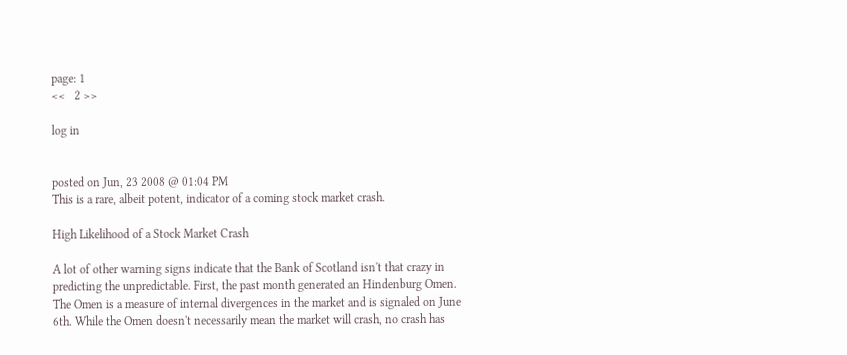page: 1
<<   2 >>

log in


posted on Jun, 23 2008 @ 01:04 PM
This is a rare, albeit potent, indicator of a coming stock market crash.

High Likelihood of a Stock Market Crash

A lot of other warning signs indicate that the Bank of Scotland isn't that crazy in predicting the unpredictable. First, the past month generated an Hindenburg Omen. The Omen is a measure of internal divergences in the market and is signaled on June 6th. While the Omen doesn't necessarily mean the market will crash, no crash has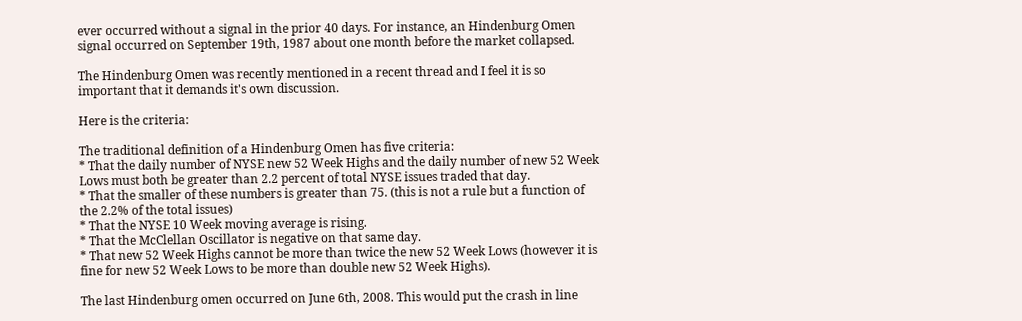ever occurred without a signal in the prior 40 days. For instance, an Hindenburg Omen signal occurred on September 19th, 1987 about one month before the market collapsed.

The Hindenburg Omen was recently mentioned in a recent thread and I feel it is so important that it demands it's own discussion.

Here is the criteria:

The traditional definition of a Hindenburg Omen has five criteria:
* That the daily number of NYSE new 52 Week Highs and the daily number of new 52 Week Lows must both be greater than 2.2 percent of total NYSE issues traded that day.
* That the smaller of these numbers is greater than 75. (this is not a rule but a function of the 2.2% of the total issues)
* That the NYSE 10 Week moving average is rising.
* That the McClellan Oscillator is negative on that same day.
* That new 52 Week Highs cannot be more than twice the new 52 Week Lows (however it is fine for new 52 Week Lows to be more than double new 52 Week Highs).

The last Hindenburg omen occurred on June 6th, 2008. This would put the crash in line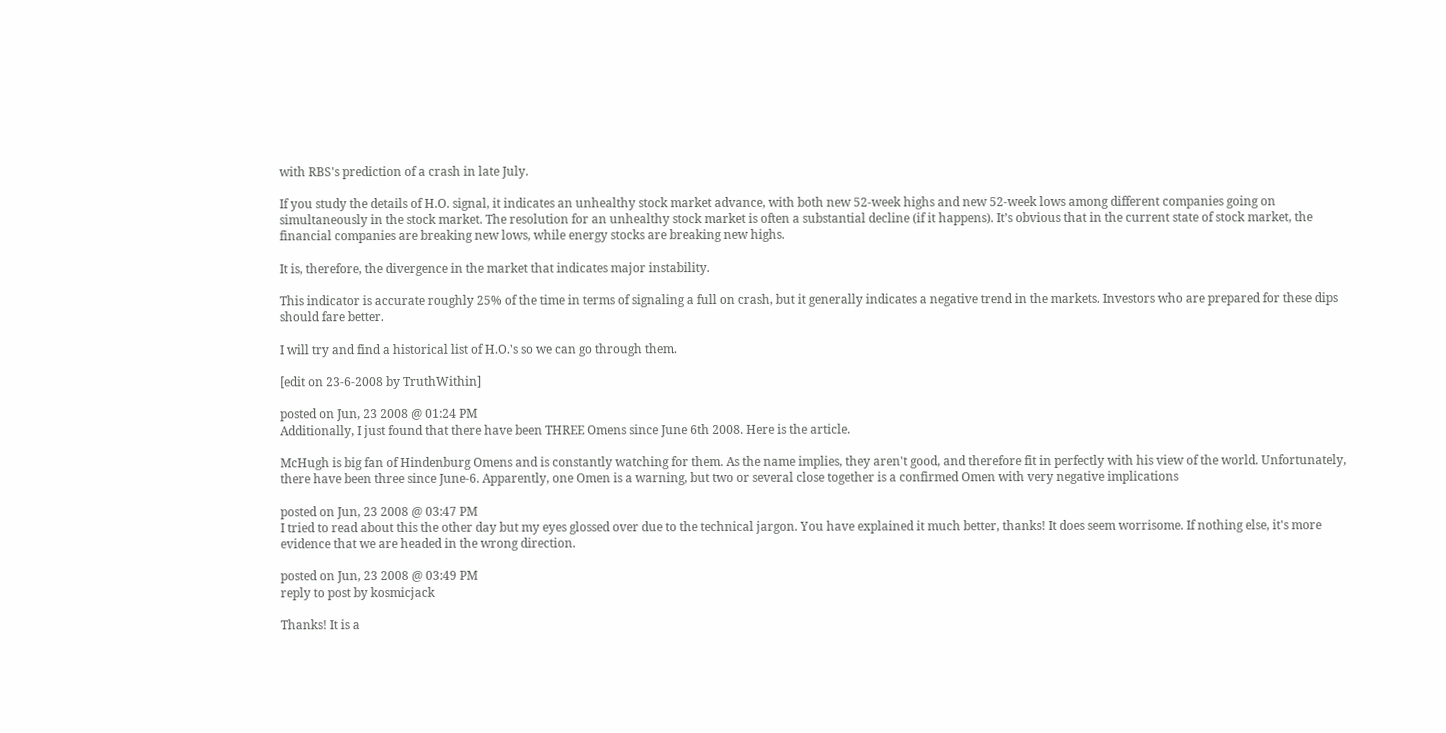with RBS's prediction of a crash in late July.

If you study the details of H.O. signal, it indicates an unhealthy stock market advance, with both new 52-week highs and new 52-week lows among different companies going on simultaneously in the stock market. The resolution for an unhealthy stock market is often a substantial decline (if it happens). It’s obvious that in the current state of stock market, the financial companies are breaking new lows, while energy stocks are breaking new highs.

It is, therefore, the divergence in the market that indicates major instability.

This indicator is accurate roughly 25% of the time in terms of signaling a full on crash, but it generally indicates a negative trend in the markets. Investors who are prepared for these dips should fare better.

I will try and find a historical list of H.O.'s so we can go through them.

[edit on 23-6-2008 by TruthWithin]

posted on Jun, 23 2008 @ 01:24 PM
Additionally, I just found that there have been THREE Omens since June 6th 2008. Here is the article.

McHugh is big fan of Hindenburg Omens and is constantly watching for them. As the name implies, they aren't good, and therefore fit in perfectly with his view of the world. Unfortunately, there have been three since June-6. Apparently, one Omen is a warning, but two or several close together is a confirmed Omen with very negative implications

posted on Jun, 23 2008 @ 03:47 PM
I tried to read about this the other day but my eyes glossed over due to the technical jargon. You have explained it much better, thanks! It does seem worrisome. If nothing else, it's more evidence that we are headed in the wrong direction.

posted on Jun, 23 2008 @ 03:49 PM
reply to post by kosmicjack

Thanks! It is a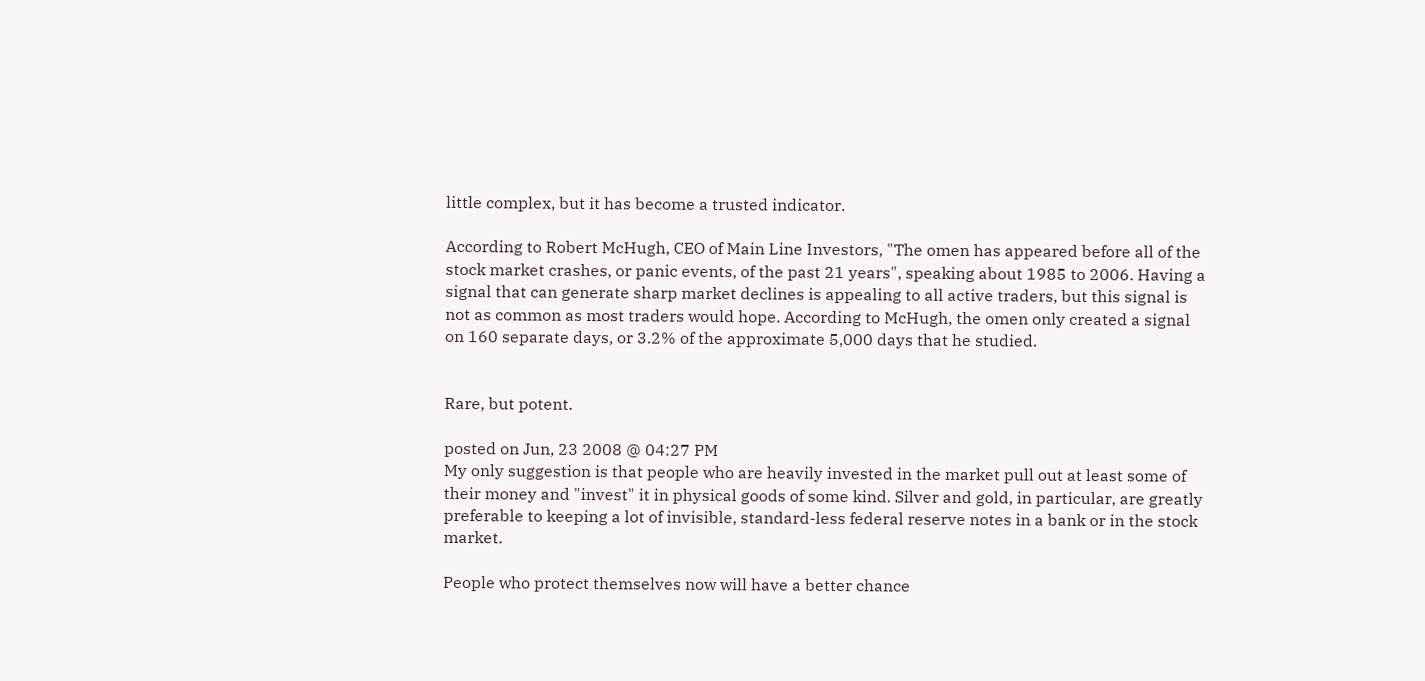little complex, but it has become a trusted indicator.

According to Robert McHugh, CEO of Main Line Investors, "The omen has appeared before all of the stock market crashes, or panic events, of the past 21 years", speaking about 1985 to 2006. Having a signal that can generate sharp market declines is appealing to all active traders, but this signal is not as common as most traders would hope. According to McHugh, the omen only created a signal on 160 separate days, or 3.2% of the approximate 5,000 days that he studied.


Rare, but potent.

posted on Jun, 23 2008 @ 04:27 PM
My only suggestion is that people who are heavily invested in the market pull out at least some of their money and "invest" it in physical goods of some kind. Silver and gold, in particular, are greatly preferable to keeping a lot of invisible, standard-less federal reserve notes in a bank or in the stock market.

People who protect themselves now will have a better chance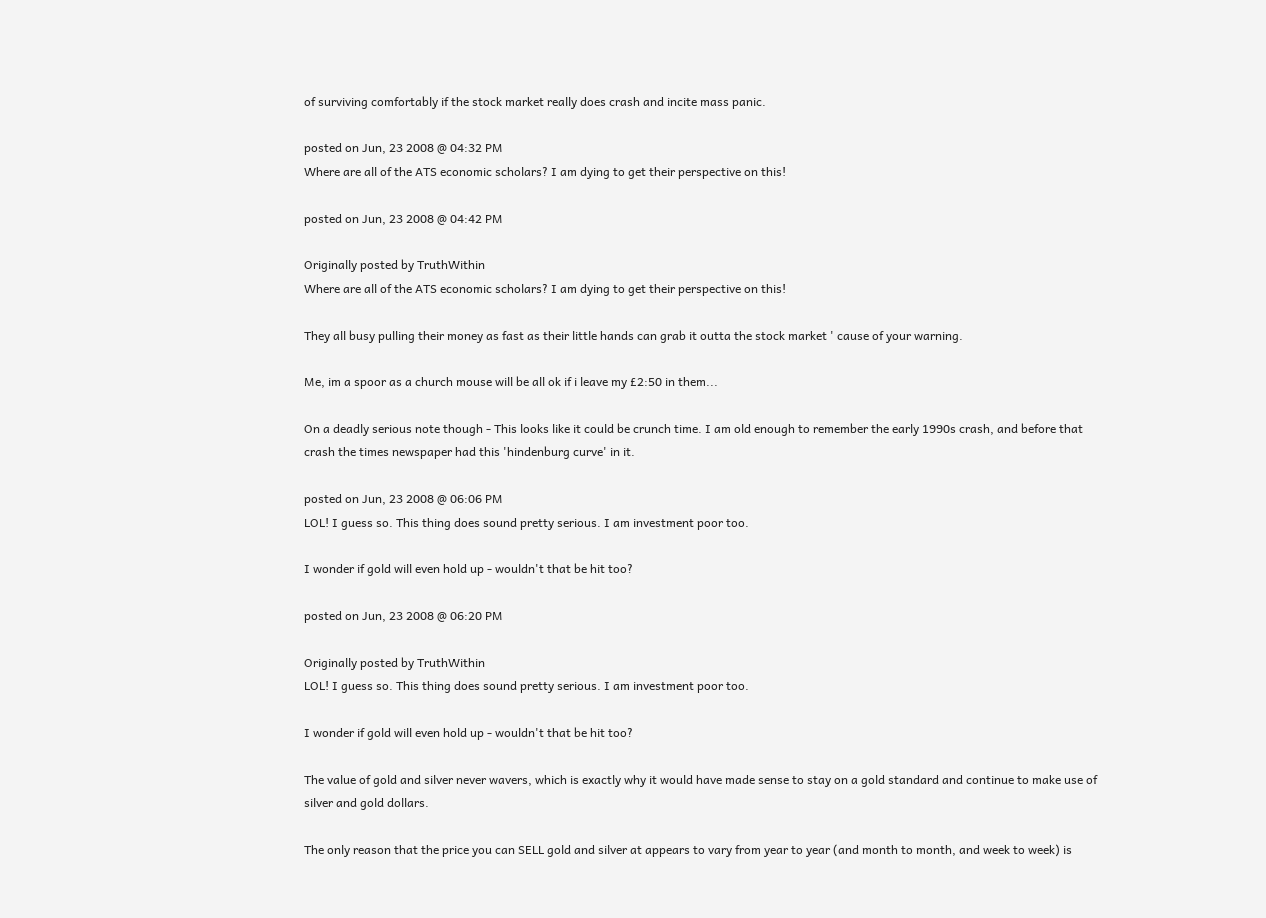of surviving comfortably if the stock market really does crash and incite mass panic.

posted on Jun, 23 2008 @ 04:32 PM
Where are all of the ATS economic scholars? I am dying to get their perspective on this!

posted on Jun, 23 2008 @ 04:42 PM

Originally posted by TruthWithin
Where are all of the ATS economic scholars? I am dying to get their perspective on this!

They all busy pulling their money as fast as their little hands can grab it outta the stock market ' cause of your warning.

Me, im a spoor as a church mouse will be all ok if i leave my £2:50 in them...

On a deadly serious note though - This looks like it could be crunch time. I am old enough to remember the early 1990s crash, and before that crash the times newspaper had this 'hindenburg curve' in it.

posted on Jun, 23 2008 @ 06:06 PM
LOL! I guess so. This thing does sound pretty serious. I am investment poor too.

I wonder if gold will even hold up - wouldn't that be hit too?

posted on Jun, 23 2008 @ 06:20 PM

Originally posted by TruthWithin
LOL! I guess so. This thing does sound pretty serious. I am investment poor too.

I wonder if gold will even hold up - wouldn't that be hit too?

The value of gold and silver never wavers, which is exactly why it would have made sense to stay on a gold standard and continue to make use of silver and gold dollars.

The only reason that the price you can SELL gold and silver at appears to vary from year to year (and month to month, and week to week) is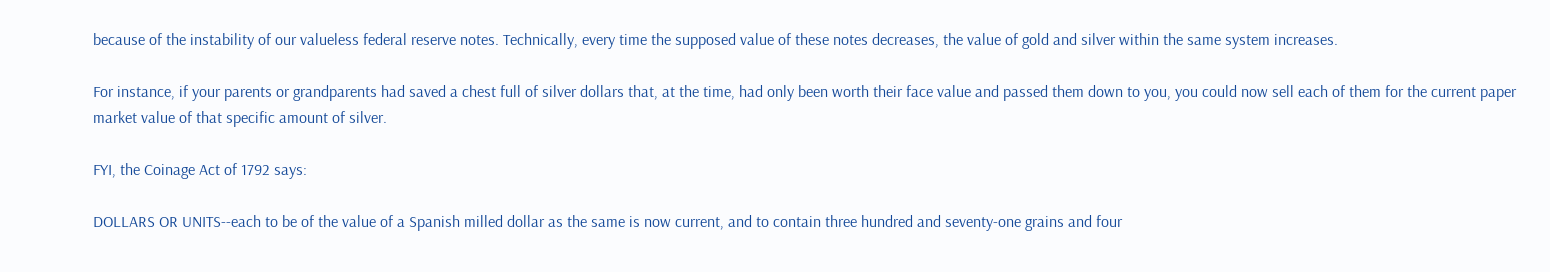because of the instability of our valueless federal reserve notes. Technically, every time the supposed value of these notes decreases, the value of gold and silver within the same system increases.

For instance, if your parents or grandparents had saved a chest full of silver dollars that, at the time, had only been worth their face value and passed them down to you, you could now sell each of them for the current paper market value of that specific amount of silver.

FYI, the Coinage Act of 1792 says:

DOLLARS OR UNITS--each to be of the value of a Spanish milled dollar as the same is now current, and to contain three hundred and seventy-one grains and four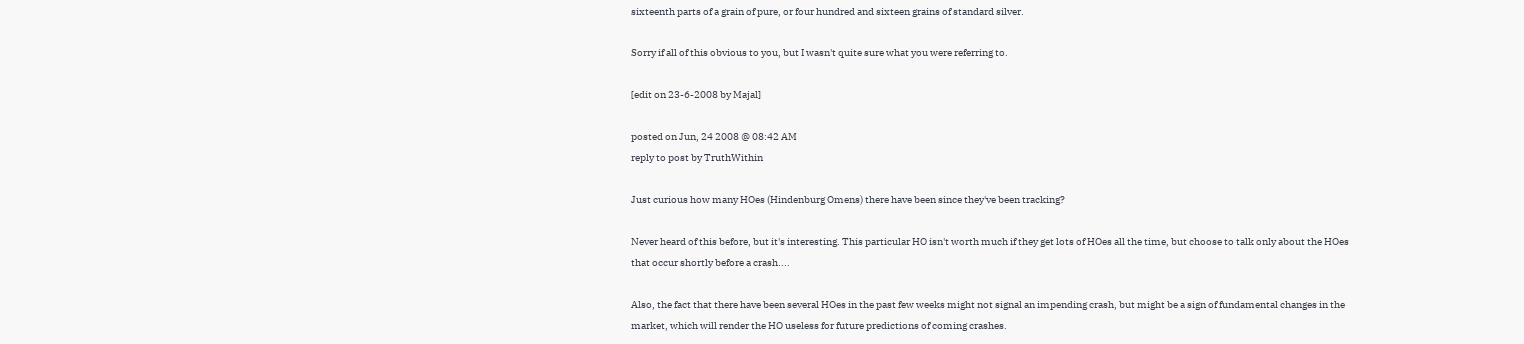sixteenth parts of a grain of pure, or four hundred and sixteen grains of standard silver.

Sorry if all of this obvious to you, but I wasn't quite sure what you were referring to.

[edit on 23-6-2008 by Majal]

posted on Jun, 24 2008 @ 08:42 AM
reply to post by TruthWithin

Just curious how many HOes (Hindenburg Omens) there have been since they've been tracking?

Never heard of this before, but it's interesting. This particular HO isn't worth much if they get lots of HOes all the time, but choose to talk only about the HOes that occur shortly before a crash....

Also, the fact that there have been several HOes in the past few weeks might not signal an impending crash, but might be a sign of fundamental changes in the market, which will render the HO useless for future predictions of coming crashes.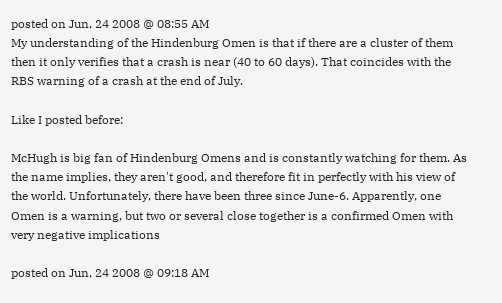posted on Jun, 24 2008 @ 08:55 AM
My understanding of the Hindenburg Omen is that if there are a cluster of them then it only verifies that a crash is near (40 to 60 days). That coincides with the RBS warning of a crash at the end of July.

Like I posted before:

McHugh is big fan of Hindenburg Omens and is constantly watching for them. As the name implies, they aren't good, and therefore fit in perfectly with his view of the world. Unfortunately, there have been three since June-6. Apparently, one Omen is a warning, but two or several close together is a confirmed Omen with very negative implications

posted on Jun, 24 2008 @ 09:18 AM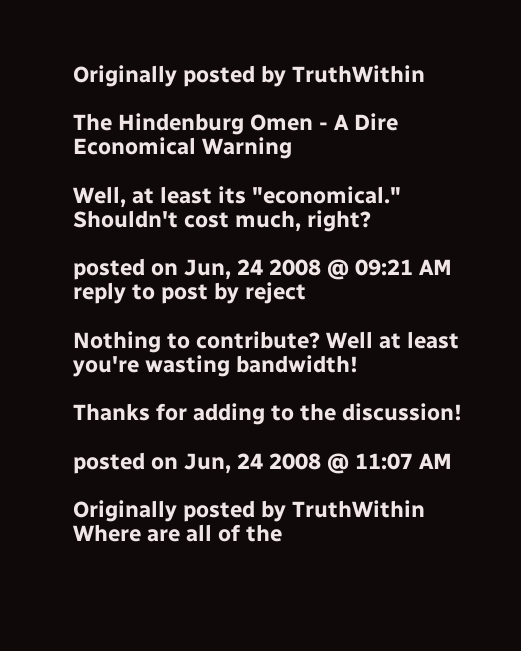Originally posted by TruthWithin

The Hindenburg Omen - A Dire Economical Warning

Well, at least its "economical." Shouldn't cost much, right?

posted on Jun, 24 2008 @ 09:21 AM
reply to post by reject

Nothing to contribute? Well at least you're wasting bandwidth!

Thanks for adding to the discussion!

posted on Jun, 24 2008 @ 11:07 AM

Originally posted by TruthWithin
Where are all of the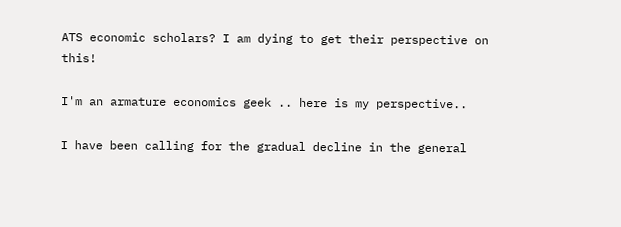ATS economic scholars? I am dying to get their perspective on this!

I'm an armature economics geek .. here is my perspective..

I have been calling for the gradual decline in the general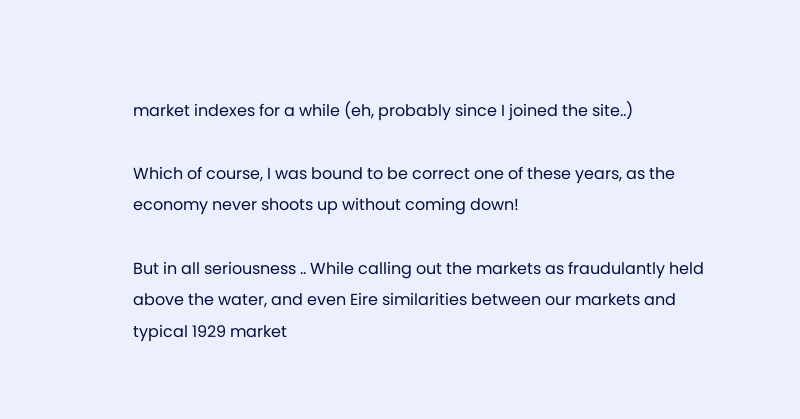market indexes for a while (eh, probably since I joined the site..)

Which of course, I was bound to be correct one of these years, as the economy never shoots up without coming down!

But in all seriousness .. While calling out the markets as fraudulantly held above the water, and even Eire similarities between our markets and typical 1929 market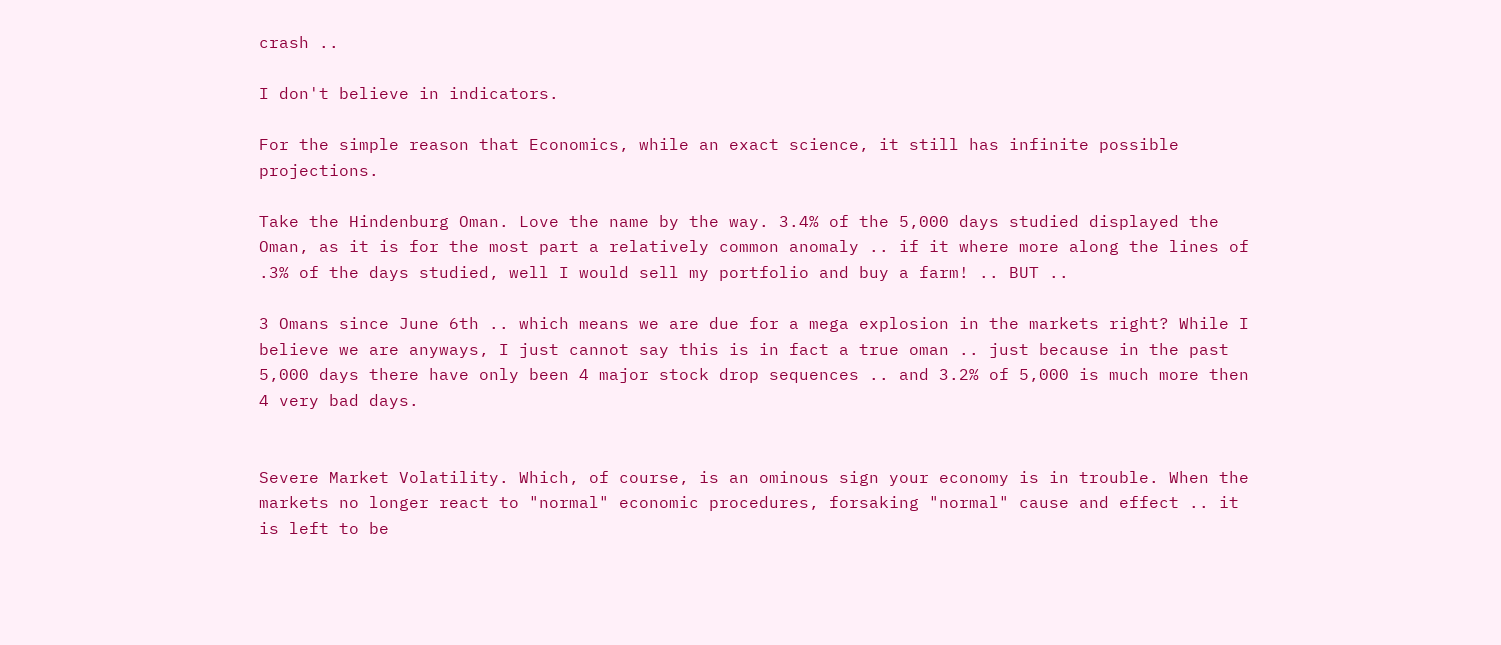crash ..

I don't believe in indicators.

For the simple reason that Economics, while an exact science, it still has infinite possible projections.

Take the Hindenburg Oman. Love the name by the way. 3.4% of the 5,000 days studied displayed the Oman, as it is for the most part a relatively common anomaly .. if it where more along the lines of .3% of the days studied, well I would sell my portfolio and buy a farm! .. BUT ..

3 Omans since June 6th .. which means we are due for a mega explosion in the markets right? While I believe we are anyways, I just cannot say this is in fact a true oman .. just because in the past 5,000 days there have only been 4 major stock drop sequences .. and 3.2% of 5,000 is much more then 4 very bad days.


Severe Market Volatility. Which, of course, is an ominous sign your economy is in trouble. When the markets no longer react to "normal" economic procedures, forsaking "normal" cause and effect .. it is left to be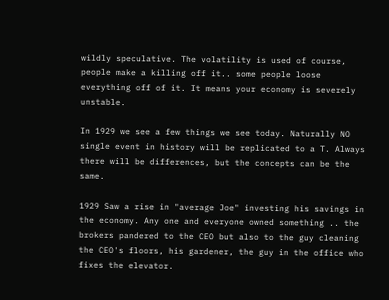wildly speculative. The volatility is used of course, people make a killing off it.. some people loose everything off of it. It means your economy is severely unstable.

In 1929 we see a few things we see today. Naturally NO single event in history will be replicated to a T. Always there will be differences, but the concepts can be the same.

1929 Saw a rise in "average Joe" investing his savings in the economy. Any one and everyone owned something .. the brokers pandered to the CEO but also to the guy cleaning the CEO's floors, his gardener, the guy in the office who fixes the elevator.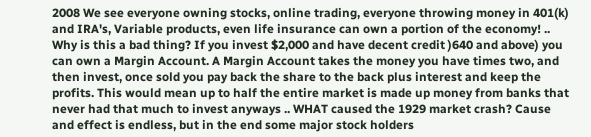2008 We see everyone owning stocks, online trading, everyone throwing money in 401(k) and IRA's, Variable products, even life insurance can own a portion of the economy! .. Why is this a bad thing? If you invest $2,000 and have decent credit )640 and above) you can own a Margin Account. A Margin Account takes the money you have times two, and then invest, once sold you pay back the share to the back plus interest and keep the profits. This would mean up to half the entire market is made up money from banks that never had that much to invest anyways .. WHAT caused the 1929 market crash? Cause and effect is endless, but in the end some major stock holders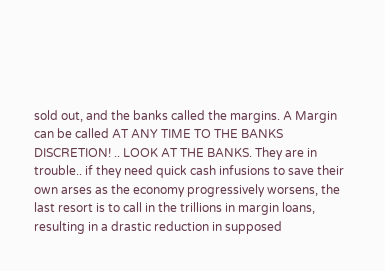sold out, and the banks called the margins. A Margin can be called AT ANY TIME TO THE BANKS DISCRETION! .. LOOK AT THE BANKS. They are in trouble.. if they need quick cash infusions to save their own arses as the economy progressively worsens, the last resort is to call in the trillions in margin loans, resulting in a drastic reduction in supposed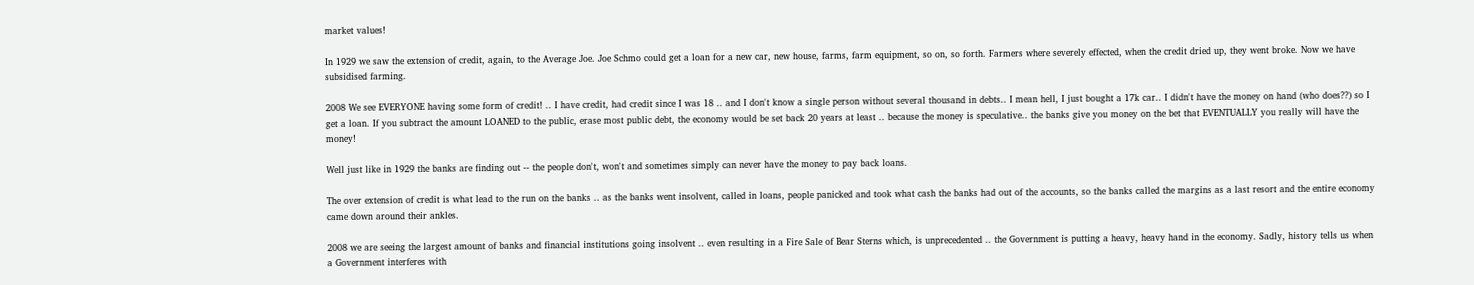market values!

In 1929 we saw the extension of credit, again, to the Average Joe. Joe Schmo could get a loan for a new car, new house, farms, farm equipment, so on, so forth. Farmers where severely effected, when the credit dried up, they went broke. Now we have subsidised farming.

2008 We see EVERYONE having some form of credit! .. I have credit, had credit since I was 18 .. and I don't know a single person without several thousand in debts.. I mean hell, I just bought a 17k car.. I didn't have the money on hand (who does??) so I get a loan. If you subtract the amount LOANED to the public, erase most public debt, the economy would be set back 20 years at least .. because the money is speculative.. the banks give you money on the bet that EVENTUALLY you really will have the money!

Well just like in 1929 the banks are finding out -- the people don't, won't and sometimes simply can never have the money to pay back loans.

The over extension of credit is what lead to the run on the banks .. as the banks went insolvent, called in loans, people panicked and took what cash the banks had out of the accounts, so the banks called the margins as a last resort and the entire economy came down around their ankles.

2008 we are seeing the largest amount of banks and financial institutions going insolvent .. even resulting in a Fire Sale of Bear Sterns which, is unprecedented .. the Government is putting a heavy, heavy hand in the economy. Sadly, history tells us when a Government interferes with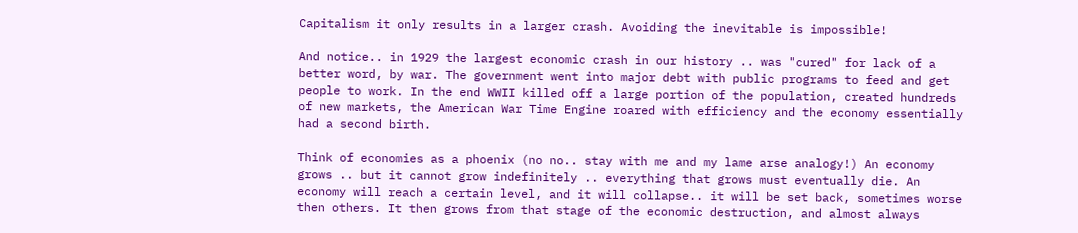Capitalism it only results in a larger crash. Avoiding the inevitable is impossible!

And notice.. in 1929 the largest economic crash in our history .. was "cured" for lack of a better word, by war. The government went into major debt with public programs to feed and get people to work. In the end WWII killed off a large portion of the population, created hundreds of new markets, the American War Time Engine roared with efficiency and the economy essentially had a second birth.

Think of economies as a phoenix (no no.. stay with me and my lame arse analogy!) An economy grows .. but it cannot grow indefinitely .. everything that grows must eventually die. An economy will reach a certain level, and it will collapse.. it will be set back, sometimes worse then others. It then grows from that stage of the economic destruction, and almost always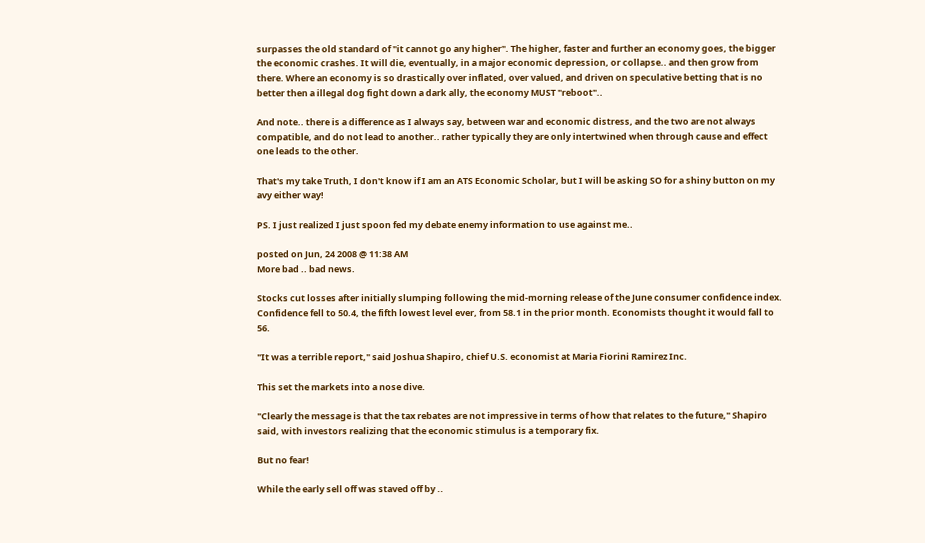surpasses the old standard of "it cannot go any higher". The higher, faster and further an economy goes, the bigger the economic crashes. It will die, eventually, in a major economic depression, or collapse.. and then grow from there. Where an economy is so drastically over inflated, over valued, and driven on speculative betting that is no better then a illegal dog fight down a dark ally, the economy MUST "reboot"..

And note.. there is a difference as I always say, between war and economic distress, and the two are not always compatible, and do not lead to another.. rather typically they are only intertwined when through cause and effect one leads to the other.

That's my take Truth, I don't know if I am an ATS Economic Scholar, but I will be asking SO for a shiny button on my avy either way!

PS. I just realized I just spoon fed my debate enemy information to use against me..

posted on Jun, 24 2008 @ 11:38 AM
More bad .. bad news.

Stocks cut losses after initially slumping following the mid-morning release of the June consumer confidence index. Confidence fell to 50.4, the fifth lowest level ever, from 58.1 in the prior month. Economists thought it would fall to 56.

"It was a terrible report," said Joshua Shapiro, chief U.S. economist at Maria Fiorini Ramirez Inc.

This set the markets into a nose dive.

"Clearly the message is that the tax rebates are not impressive in terms of how that relates to the future," Shapiro said, with investors realizing that the economic stimulus is a temporary fix.

But no fear!

While the early sell off was staved off by ..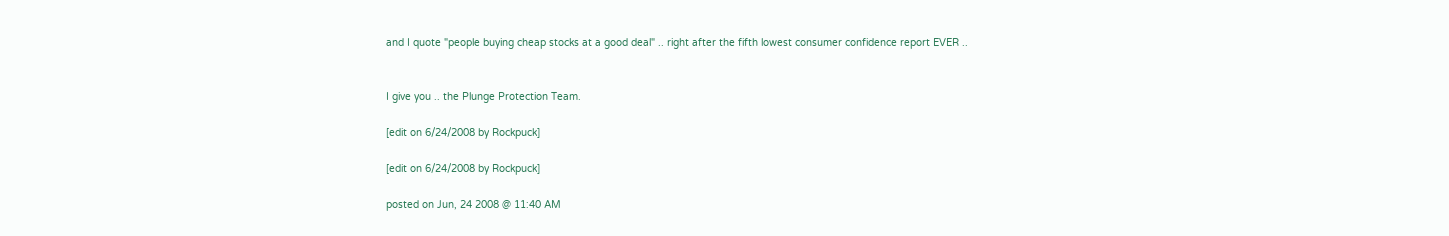and I quote "people buying cheap stocks at a good deal" .. right after the fifth lowest consumer confidence report EVER ..


I give you .. the Plunge Protection Team.

[edit on 6/24/2008 by Rockpuck]

[edit on 6/24/2008 by Rockpuck]

posted on Jun, 24 2008 @ 11:40 AM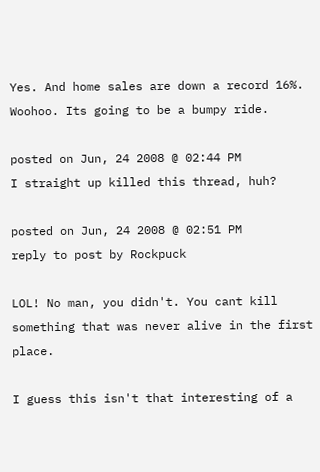Yes. And home sales are down a record 16%. Woohoo. Its going to be a bumpy ride.

posted on Jun, 24 2008 @ 02:44 PM
I straight up killed this thread, huh?

posted on Jun, 24 2008 @ 02:51 PM
reply to post by Rockpuck

LOL! No man, you didn't. You cant kill something that was never alive in the first place.

I guess this isn't that interesting of a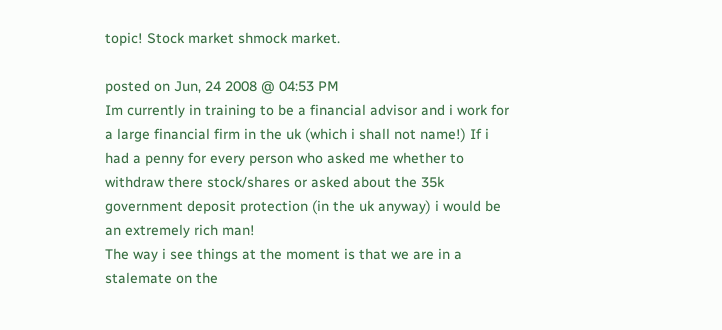topic! Stock market shmock market.

posted on Jun, 24 2008 @ 04:53 PM
Im currently in training to be a financial advisor and i work for a large financial firm in the uk (which i shall not name!) If i had a penny for every person who asked me whether to withdraw there stock/shares or asked about the 35k government deposit protection (in the uk anyway) i would be an extremely rich man!
The way i see things at the moment is that we are in a stalemate on the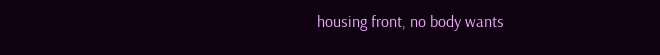housing front, no body wants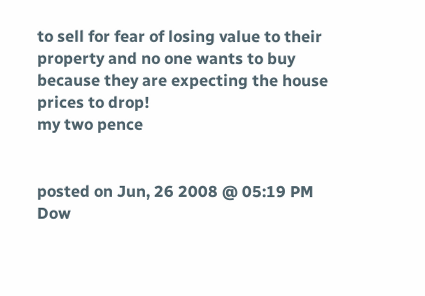to sell for fear of losing value to their property and no one wants to buy because they are expecting the house prices to drop!
my two pence


posted on Jun, 26 2008 @ 05:19 PM
Dow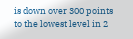is down over 300 points to the lowest level in 2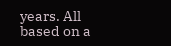years. All based on a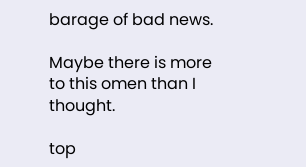barage of bad news.

Maybe there is more to this omen than I thought.

top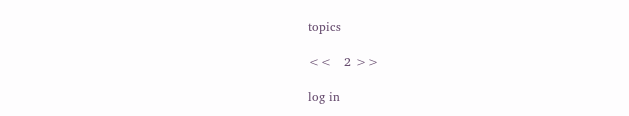topics

<<   2 >>

log in